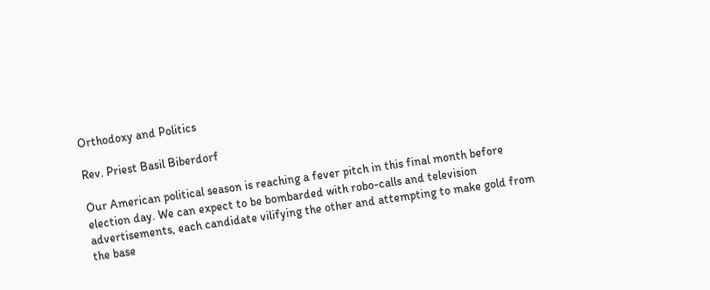Orthodoxy and Politics

Rev. Priest Basil Biberdorf

Our American political season is reaching a fever pitch in this final month before election day. We can expect to be bombarded with robo-calls and television advertisements, each candidate vilifying the other and attempting to make gold from the base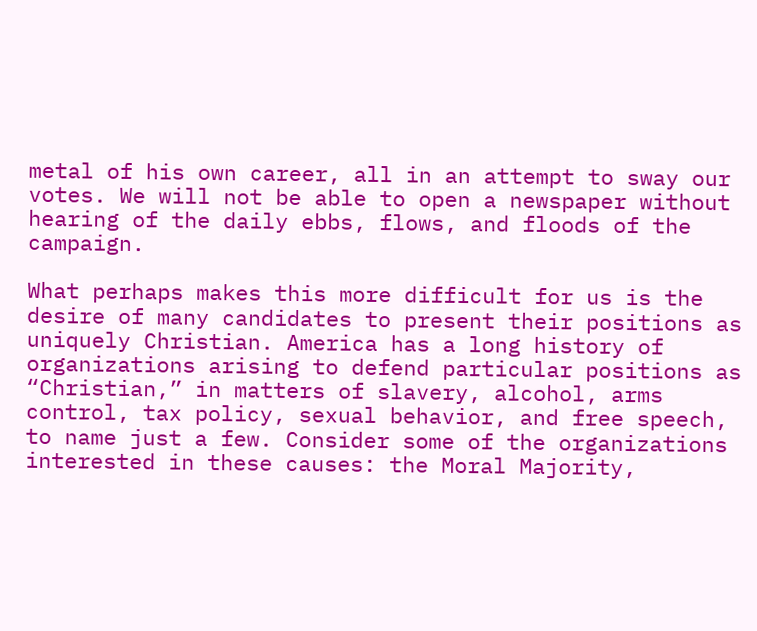metal of his own career, all in an attempt to sway our votes. We will not be able to open a newspaper without hearing of the daily ebbs, flows, and floods of the campaign.

What perhaps makes this more difficult for us is the desire of many candidates to present their positions as uniquely Christian. America has a long history of organizations arising to defend particular positions as “Christian,” in matters of slavery, alcohol, arms control, tax policy, sexual behavior, and free speech, to name just a few. Consider some of the organizations interested in these causes: the Moral Majority,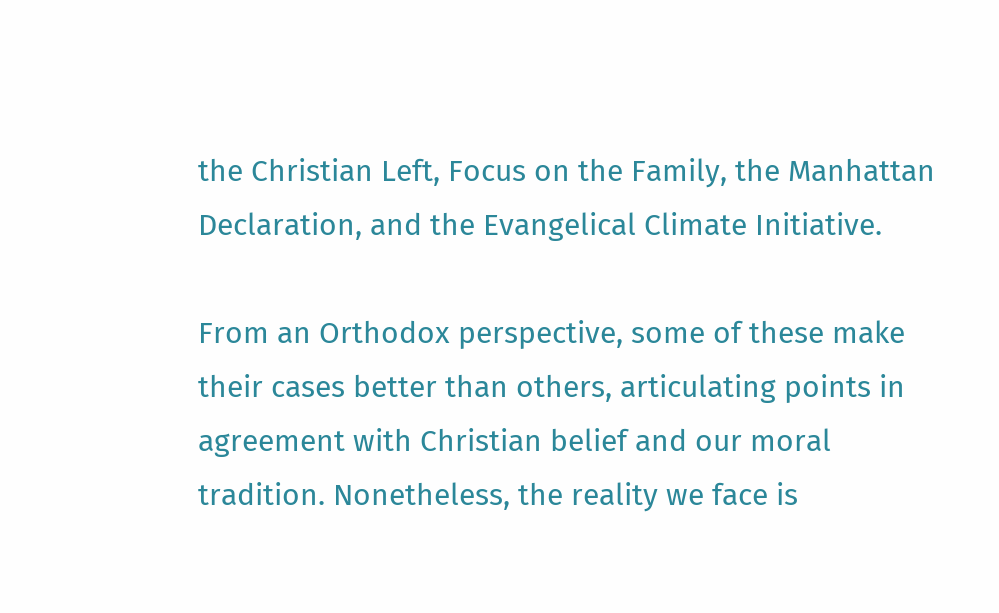the Christian Left, Focus on the Family, the Manhattan Declaration, and the Evangelical Climate Initiative.

From an Orthodox perspective, some of these make their cases better than others, articulating points in agreement with Christian belief and our moral tradition. Nonetheless, the reality we face is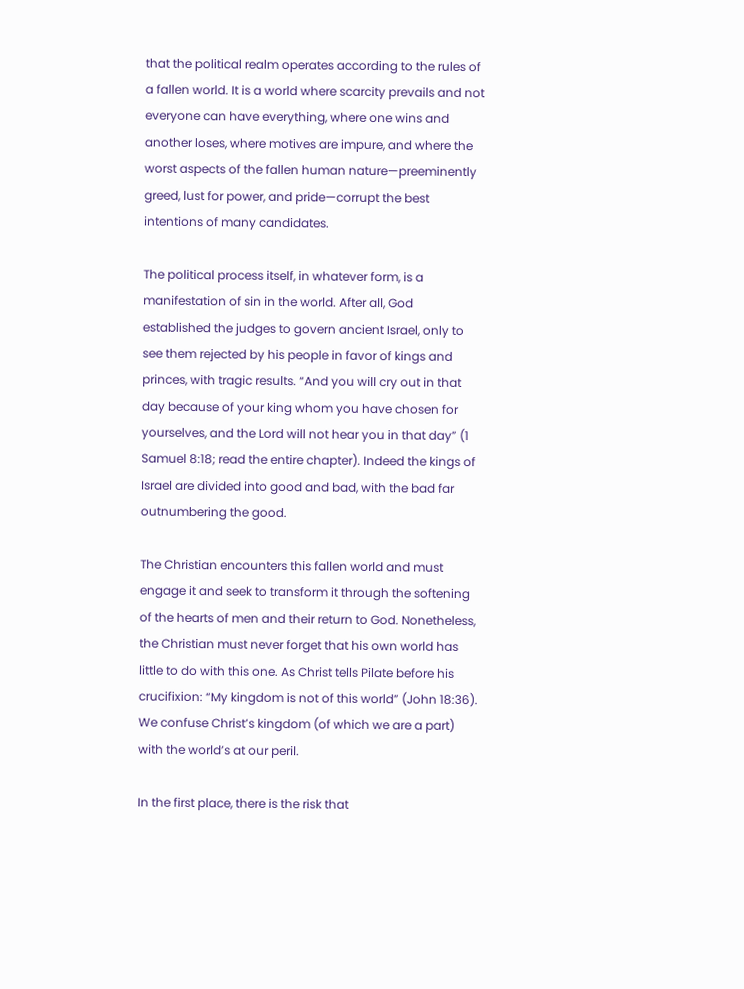that the political realm operates according to the rules of a fallen world. It is a world where scarcity prevails and not everyone can have everything, where one wins and another loses, where motives are impure, and where the worst aspects of the fallen human nature—preeminently greed, lust for power, and pride—corrupt the best intentions of many candidates.

The political process itself, in whatever form, is a manifestation of sin in the world. After all, God established the judges to govern ancient Israel, only to see them rejected by his people in favor of kings and princes, with tragic results. “And you will cry out in that day because of your king whom you have chosen for yourselves, and the Lord will not hear you in that day” (1 Samuel 8:18; read the entire chapter). Indeed the kings of Israel are divided into good and bad, with the bad far outnumbering the good.

The Christian encounters this fallen world and must engage it and seek to transform it through the softening of the hearts of men and their return to God. Nonetheless, the Christian must never forget that his own world has little to do with this one. As Christ tells Pilate before his crucifixion: “My kingdom is not of this world” (John 18:36). We confuse Christ’s kingdom (of which we are a part) with the world’s at our peril.

In the first place, there is the risk that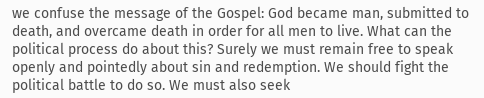we confuse the message of the Gospel: God became man, submitted to death, and overcame death in order for all men to live. What can the political process do about this? Surely we must remain free to speak openly and pointedly about sin and redemption. We should fight the political battle to do so. We must also seek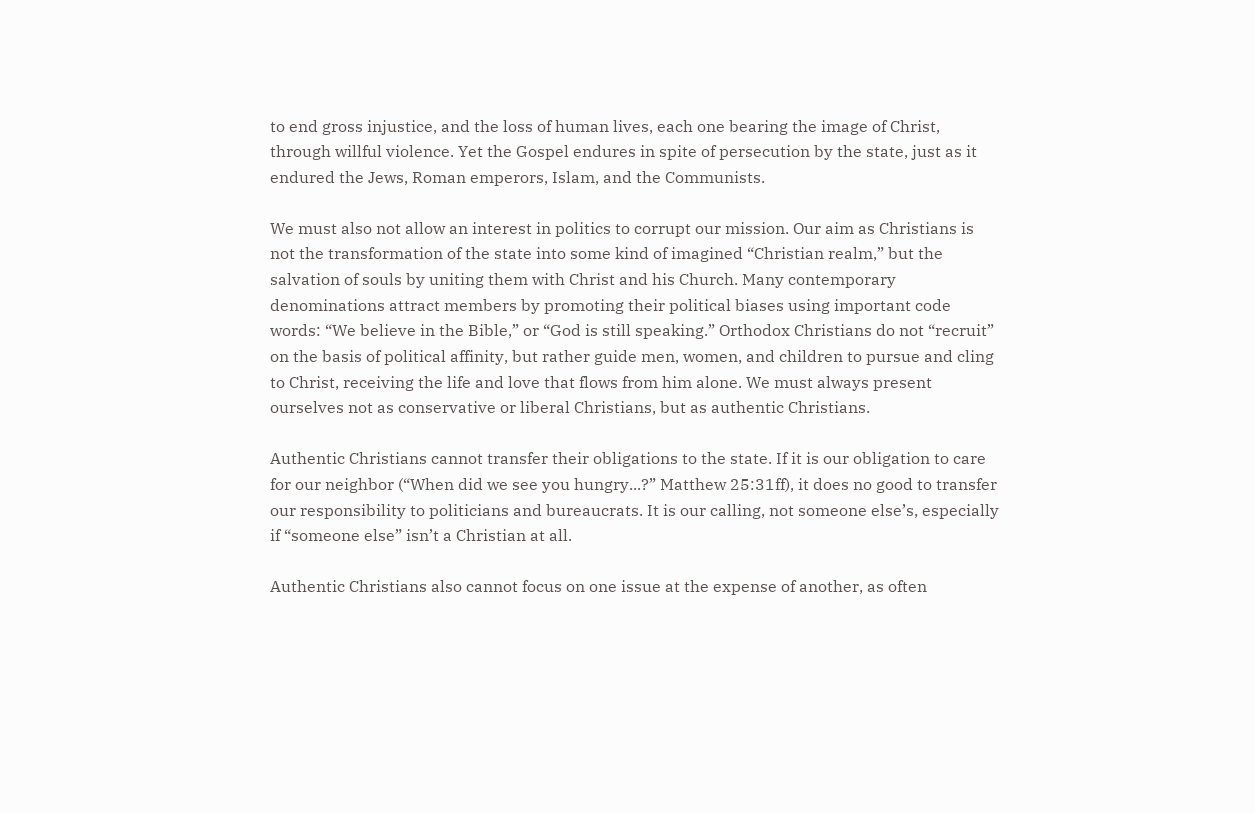to end gross injustice, and the loss of human lives, each one bearing the image of Christ, through willful violence. Yet the Gospel endures in spite of persecution by the state, just as it endured the Jews, Roman emperors, Islam, and the Communists.

We must also not allow an interest in politics to corrupt our mission. Our aim as Christians is not the transformation of the state into some kind of imagined “Christian realm,” but the salvation of souls by uniting them with Christ and his Church. Many contemporary denominations attract members by promoting their political biases using important code words: “We believe in the Bible,” or “God is still speaking.” Orthodox Christians do not “recruit” on the basis of political affinity, but rather guide men, women, and children to pursue and cling to Christ, receiving the life and love that flows from him alone. We must always present ourselves not as conservative or liberal Christians, but as authentic Christians.

Authentic Christians cannot transfer their obligations to the state. If it is our obligation to care for our neighbor (“When did we see you hungry...?” Matthew 25:31ff), it does no good to transfer our responsibility to politicians and bureaucrats. It is our calling, not someone else’s, especially if “someone else” isn’t a Christian at all.

Authentic Christians also cannot focus on one issue at the expense of another, as often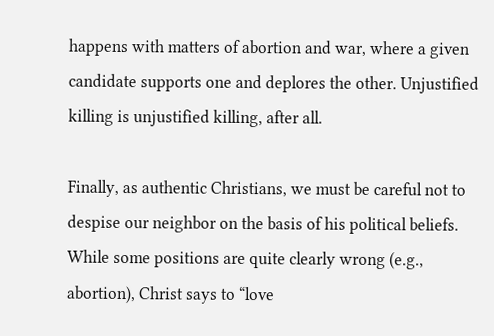happens with matters of abortion and war, where a given candidate supports one and deplores the other. Unjustified killing is unjustified killing, after all.

Finally, as authentic Christians, we must be careful not to despise our neighbor on the basis of his political beliefs. While some positions are quite clearly wrong (e.g., abortion), Christ says to “love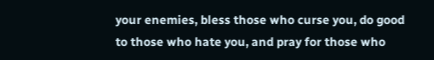your enemies, bless those who curse you, do good to those who hate you, and pray for those who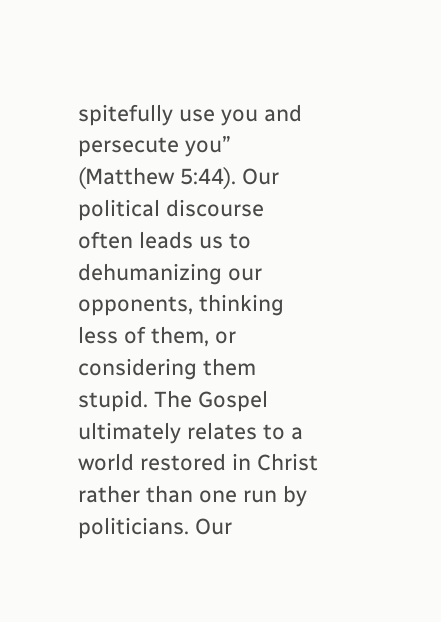spitefully use you and persecute you” (Matthew 5:44). Our political discourse often leads us to dehumanizing our opponents, thinking less of them, or considering them stupid. The Gospel ultimately relates to a world restored in Christ rather than one run by politicians. Our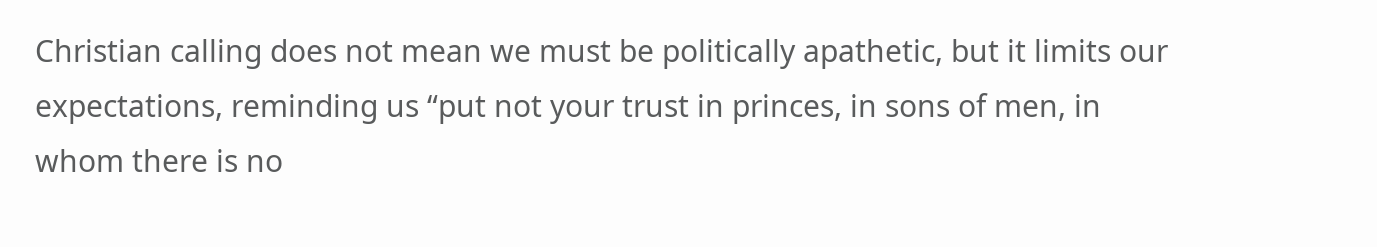Christian calling does not mean we must be politically apathetic, but it limits our expectations, reminding us “put not your trust in princes, in sons of men, in whom there is no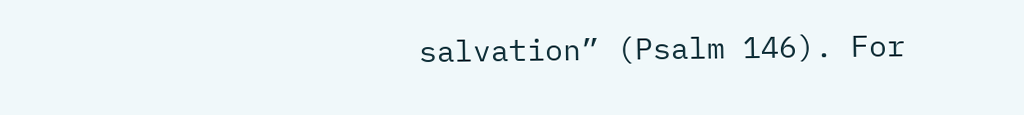salvation” (Psalm 146). For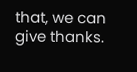that, we can give thanks.